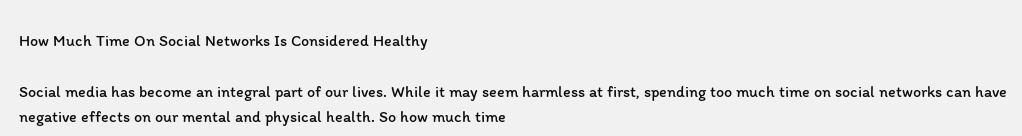How Much Time On Social Networks Is Considered Healthy

Social media has become an integral part of our lives. While it may seem harmless at first, spending too much time on social networks can have negative effects on our mental and physical health. So how much time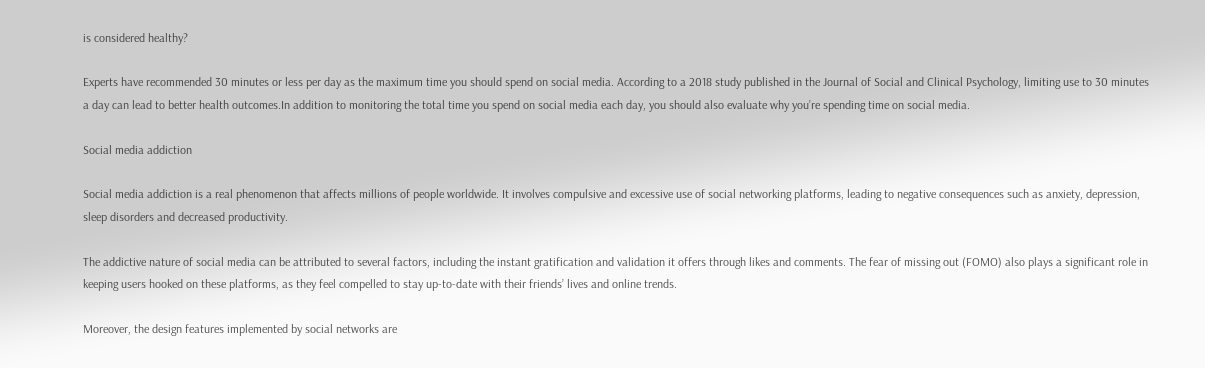is considered healthy?

Experts have recommended 30 minutes or less per day as the maximum time you should spend on social media. According to a 2018 study published in the Journal of Social and Clinical Psychology, limiting use to 30 minutes a day can lead to better health outcomes.In addition to monitoring the total time you spend on social media each day, you should also evaluate why you’re spending time on social media.

Social media addiction

Social media addiction is a real phenomenon that affects millions of people worldwide. It involves compulsive and excessive use of social networking platforms, leading to negative consequences such as anxiety, depression, sleep disorders and decreased productivity.

The addictive nature of social media can be attributed to several factors, including the instant gratification and validation it offers through likes and comments. The fear of missing out (FOMO) also plays a significant role in keeping users hooked on these platforms, as they feel compelled to stay up-to-date with their friends’ lives and online trends.

Moreover, the design features implemented by social networks are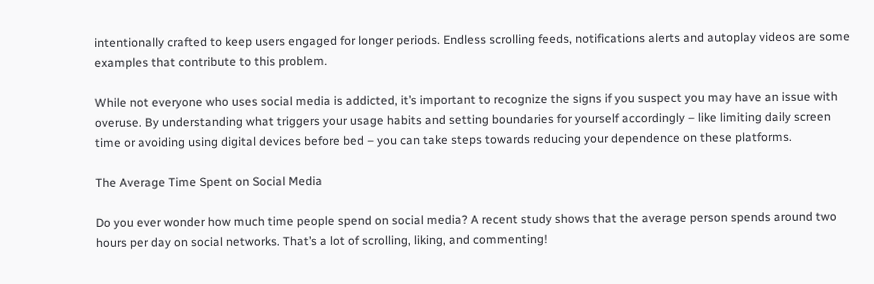intentionally crafted to keep users engaged for longer periods. Endless scrolling feeds, notifications alerts and autoplay videos are some examples that contribute to this problem.

While not everyone who uses social media is addicted, it’s important to recognize the signs if you suspect you may have an issue with overuse. By understanding what triggers your usage habits and setting boundaries for yourself accordingly – like limiting daily screen time or avoiding using digital devices before bed – you can take steps towards reducing your dependence on these platforms.

The Average Time Spent on Social Media

Do you ever wonder how much time people spend on social media? A recent study shows that the average person spends around two hours per day on social networks. That’s a lot of scrolling, liking, and commenting!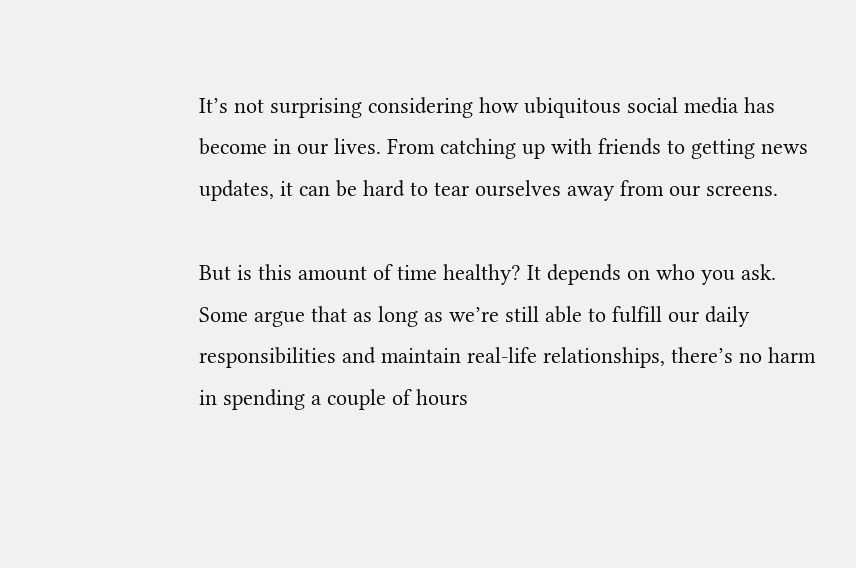It’s not surprising considering how ubiquitous social media has become in our lives. From catching up with friends to getting news updates, it can be hard to tear ourselves away from our screens.

But is this amount of time healthy? It depends on who you ask. Some argue that as long as we’re still able to fulfill our daily responsibilities and maintain real-life relationships, there’s no harm in spending a couple of hours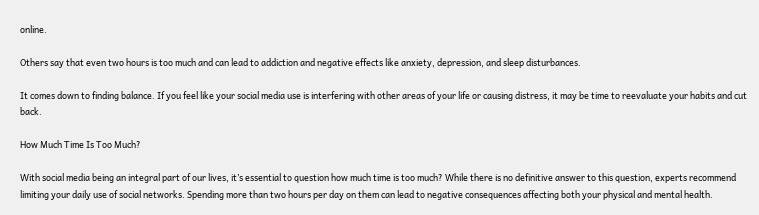online.

Others say that even two hours is too much and can lead to addiction and negative effects like anxiety, depression, and sleep disturbances.

It comes down to finding balance. If you feel like your social media use is interfering with other areas of your life or causing distress, it may be time to reevaluate your habits and cut back.

How Much Time Is Too Much?

With social media being an integral part of our lives, it’s essential to question how much time is too much? While there is no definitive answer to this question, experts recommend limiting your daily use of social networks. Spending more than two hours per day on them can lead to negative consequences affecting both your physical and mental health.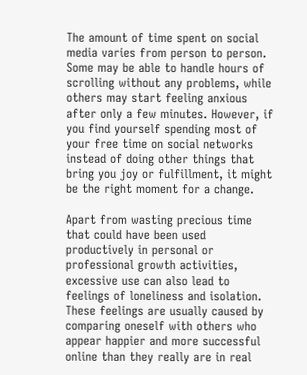The amount of time spent on social media varies from person to person. Some may be able to handle hours of scrolling without any problems, while others may start feeling anxious after only a few minutes. However, if you find yourself spending most of your free time on social networks instead of doing other things that bring you joy or fulfillment, it might be the right moment for a change.

Apart from wasting precious time that could have been used productively in personal or professional growth activities, excessive use can also lead to feelings of loneliness and isolation. These feelings are usually caused by comparing oneself with others who appear happier and more successful online than they really are in real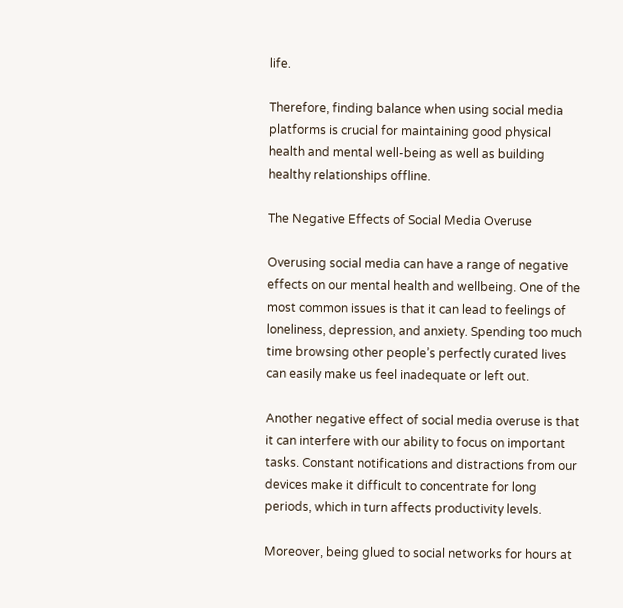life.

Therefore, finding balance when using social media platforms is crucial for maintaining good physical health and mental well-being as well as building healthy relationships offline.

The Negative Effects of Social Media Overuse

Overusing social media can have a range of negative effects on our mental health and wellbeing. One of the most common issues is that it can lead to feelings of loneliness, depression, and anxiety. Spending too much time browsing other people’s perfectly curated lives can easily make us feel inadequate or left out.

Another negative effect of social media overuse is that it can interfere with our ability to focus on important tasks. Constant notifications and distractions from our devices make it difficult to concentrate for long periods, which in turn affects productivity levels.

Moreover, being glued to social networks for hours at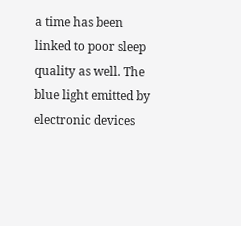a time has been linked to poor sleep quality as well. The blue light emitted by electronic devices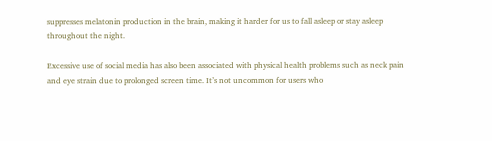suppresses melatonin production in the brain, making it harder for us to fall asleep or stay asleep throughout the night.

Excessive use of social media has also been associated with physical health problems such as neck pain and eye strain due to prolonged screen time. It’s not uncommon for users who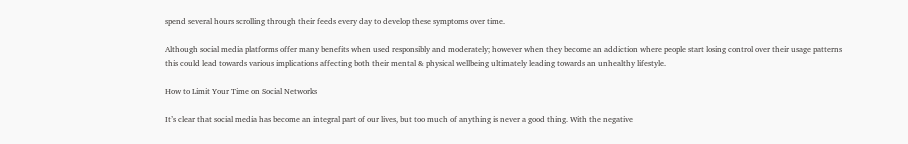spend several hours scrolling through their feeds every day to develop these symptoms over time.

Although social media platforms offer many benefits when used responsibly and moderately; however when they become an addiction where people start losing control over their usage patterns this could lead towards various implications affecting both their mental & physical wellbeing ultimately leading towards an unhealthy lifestyle.

How to Limit Your Time on Social Networks

It’s clear that social media has become an integral part of our lives, but too much of anything is never a good thing. With the negative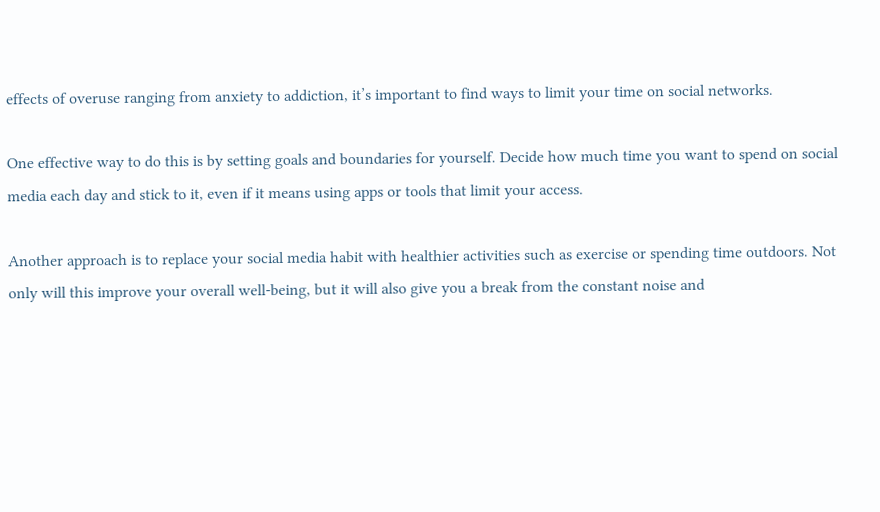effects of overuse ranging from anxiety to addiction, it’s important to find ways to limit your time on social networks.

One effective way to do this is by setting goals and boundaries for yourself. Decide how much time you want to spend on social media each day and stick to it, even if it means using apps or tools that limit your access.

Another approach is to replace your social media habit with healthier activities such as exercise or spending time outdoors. Not only will this improve your overall well-being, but it will also give you a break from the constant noise and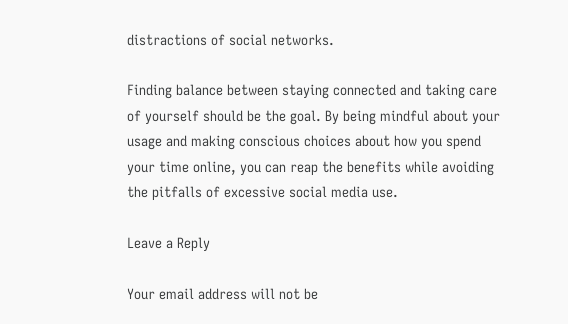distractions of social networks.

Finding balance between staying connected and taking care of yourself should be the goal. By being mindful about your usage and making conscious choices about how you spend your time online, you can reap the benefits while avoiding the pitfalls of excessive social media use.

Leave a Reply

Your email address will not be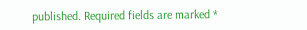published. Required fields are marked *